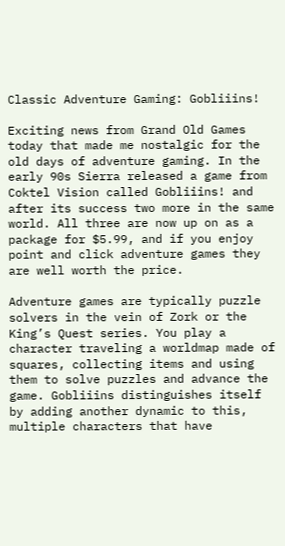Classic Adventure Gaming: Gobliiins!

Exciting news from Grand Old Games today that made me nostalgic for the old days of adventure gaming. In the early 90s Sierra released a game from Coktel Vision called Gobliiins! and after its success two more in the same world. All three are now up on as a package for $5.99, and if you enjoy point and click adventure games they are well worth the price.

Adventure games are typically puzzle solvers in the vein of Zork or the King’s Quest series. You play a character traveling a worldmap made of squares, collecting items and using them to solve puzzles and advance the game. Gobliiins distinguishes itself by adding another dynamic to this, multiple characters that have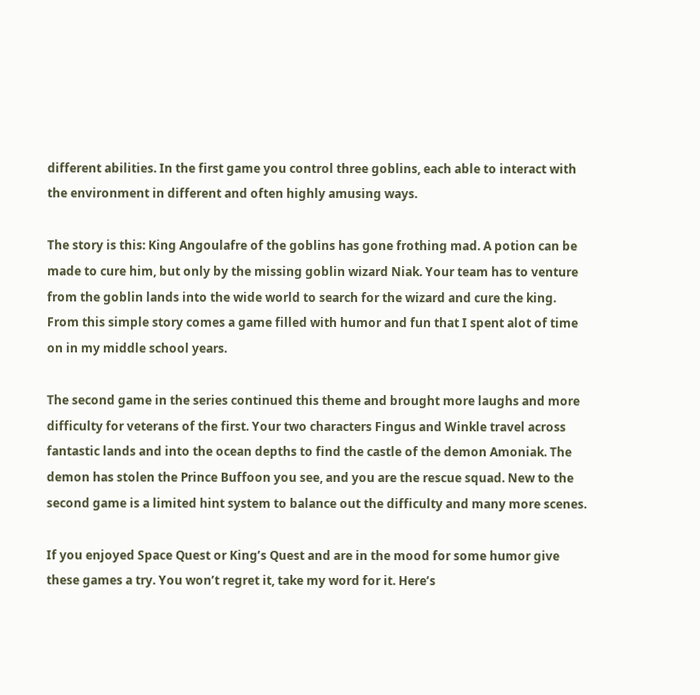different abilities. In the first game you control three goblins, each able to interact with the environment in different and often highly amusing ways.

The story is this: King Angoulafre of the goblins has gone frothing mad. A potion can be made to cure him, but only by the missing goblin wizard Niak. Your team has to venture from the goblin lands into the wide world to search for the wizard and cure the king. From this simple story comes a game filled with humor and fun that I spent alot of time on in my middle school years.

The second game in the series continued this theme and brought more laughs and more difficulty for veterans of the first. Your two characters Fingus and Winkle travel across fantastic lands and into the ocean depths to find the castle of the demon Amoniak. The demon has stolen the Prince Buffoon you see, and you are the rescue squad. New to the second game is a limited hint system to balance out the difficulty and many more scenes.

If you enjoyed Space Quest or King’s Quest and are in the mood for some humor give these games a try. You won’t regret it, take my word for it. Here’s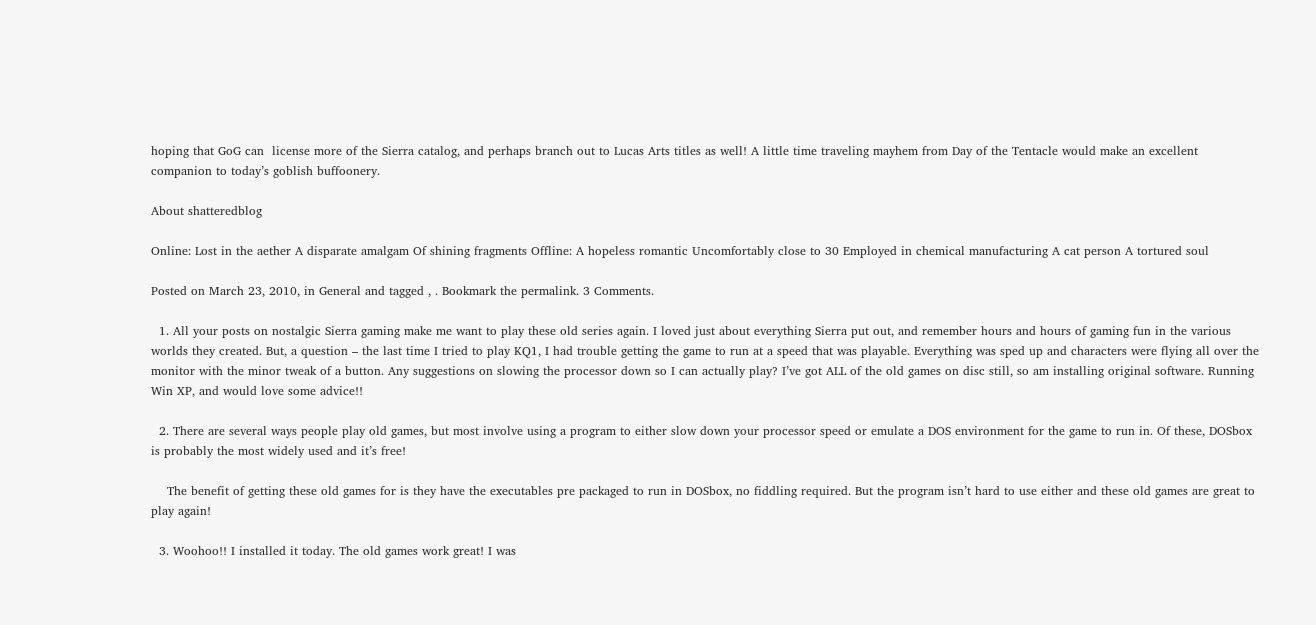hoping that GoG can  license more of the Sierra catalog, and perhaps branch out to Lucas Arts titles as well! A little time traveling mayhem from Day of the Tentacle would make an excellent companion to today’s goblish buffoonery.

About shatteredblog

Online: Lost in the aether A disparate amalgam Of shining fragments Offline: A hopeless romantic Uncomfortably close to 30 Employed in chemical manufacturing A cat person A tortured soul

Posted on March 23, 2010, in General and tagged , . Bookmark the permalink. 3 Comments.

  1. All your posts on nostalgic Sierra gaming make me want to play these old series again. I loved just about everything Sierra put out, and remember hours and hours of gaming fun in the various worlds they created. But, a question – the last time I tried to play KQ1, I had trouble getting the game to run at a speed that was playable. Everything was sped up and characters were flying all over the monitor with the minor tweak of a button. Any suggestions on slowing the processor down so I can actually play? I’ve got ALL of the old games on disc still, so am installing original software. Running Win XP, and would love some advice!!

  2. There are several ways people play old games, but most involve using a program to either slow down your processor speed or emulate a DOS environment for the game to run in. Of these, DOSbox is probably the most widely used and it’s free!

    The benefit of getting these old games for is they have the executables pre packaged to run in DOSbox, no fiddling required. But the program isn’t hard to use either and these old games are great to play again!

  3. Woohoo!! I installed it today. The old games work great! I was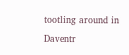tootling around in Daventr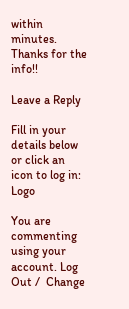within minutes. Thanks for the info!!

Leave a Reply

Fill in your details below or click an icon to log in: Logo

You are commenting using your account. Log Out /  Change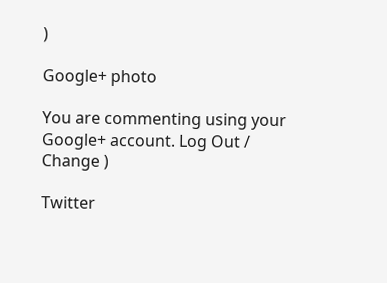)

Google+ photo

You are commenting using your Google+ account. Log Out /  Change )

Twitter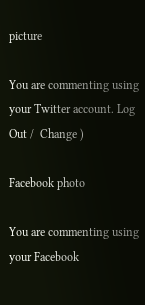picture

You are commenting using your Twitter account. Log Out /  Change )

Facebook photo

You are commenting using your Facebook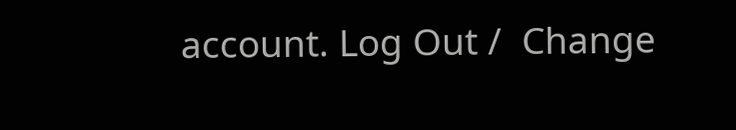account. Log Out /  Change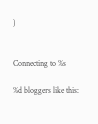)


Connecting to %s

%d bloggers like this: